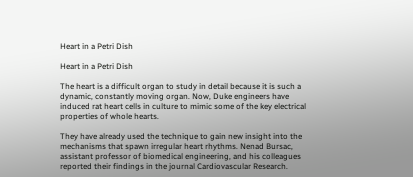Heart in a Petri Dish

Heart in a Petri Dish

The heart is a difficult organ to study in detail because it is such a dynamic, constantly moving organ. Now, Duke engineers have induced rat heart cells in culture to mimic some of the key electrical properties of whole hearts.

They have already used the technique to gain new insight into the mechanisms that spawn irregular heart rhythms. Nenad Bursac, assistant professor of biomedical engineering, and his colleagues reported their findings in the journal Cardiovascular Research.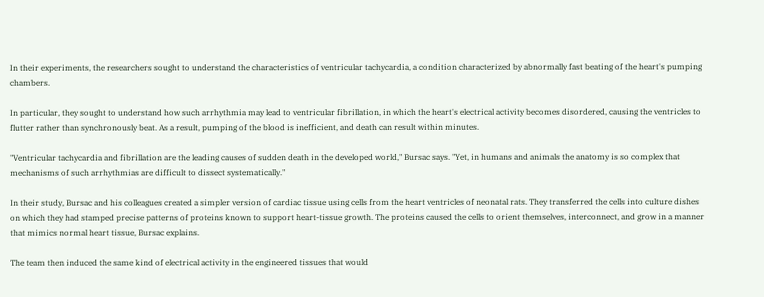In their experiments, the researchers sought to understand the characteristics of ventricular tachycardia, a condition characterized by abnormally fast beating of the heart's pumping chambers.

In particular, they sought to understand how such arrhythmia may lead to ventricular fibrillation, in which the heart's electrical activity becomes disordered, causing the ventricles to flutter rather than synchronously beat. As a result, pumping of the blood is inefficient, and death can result within minutes.

"Ventricular tachycardia and fibrillation are the leading causes of sudden death in the developed world," Bursac says. "Yet, in humans and animals the anatomy is so complex that mechanisms of such arrhythmias are difficult to dissect systematically."

In their study, Bursac and his colleagues created a simpler version of cardiac tissue using cells from the heart ventricles of neonatal rats. They transferred the cells into culture dishes on which they had stamped precise patterns of proteins known to support heart-tissue growth. The proteins caused the cells to orient themselves, interconnect, and grow in a manner that mimics normal heart tissue, Bursac explains.

The team then induced the same kind of electrical activity in the engineered tissues that would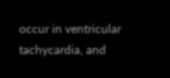occur in ventricular tachycardia, and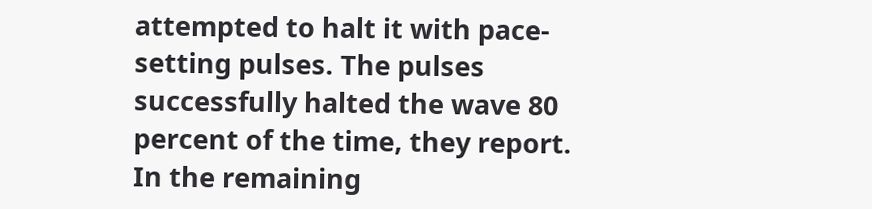attempted to halt it with pace-setting pulses. The pulses successfully halted the wave 80 percent of the time, they report. In the remaining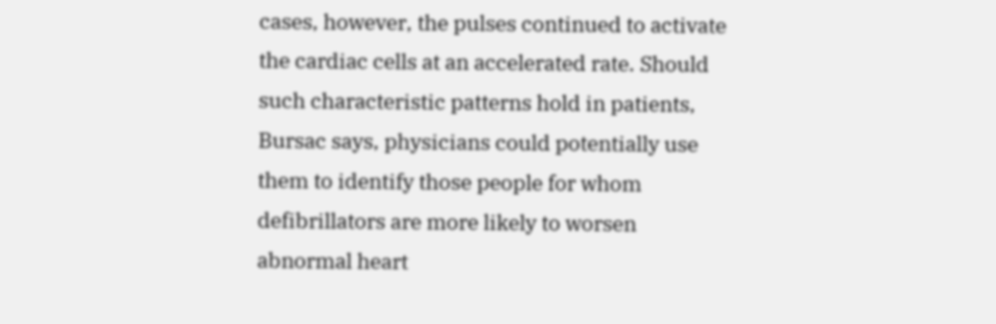cases, however, the pulses continued to activate the cardiac cells at an accelerated rate. Should such characteristic patterns hold in patients, Bursac says, physicians could potentially use them to identify those people for whom defibrillators are more likely to worsen abnormal heart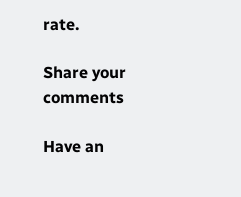rate.

Share your comments

Have an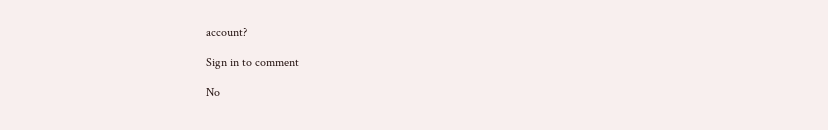account?

Sign in to comment

No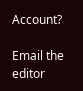Account?

Email the editor